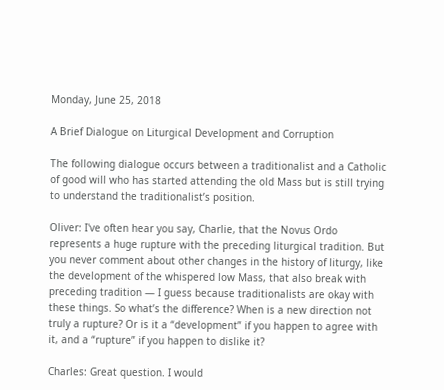Monday, June 25, 2018

A Brief Dialogue on Liturgical Development and Corruption

The following dialogue occurs between a traditionalist and a Catholic of good will who has started attending the old Mass but is still trying to understand the traditionalist’s position.

Oliver: I've often hear you say, Charlie, that the Novus Ordo represents a huge rupture with the preceding liturgical tradition. But you never comment about other changes in the history of liturgy, like the development of the whispered low Mass, that also break with preceding tradition — I guess because traditionalists are okay with these things. So what’s the difference? When is a new direction not truly a rupture? Or is it a “development” if you happen to agree with it, and a “rupture” if you happen to dislike it?

Charles: Great question. I would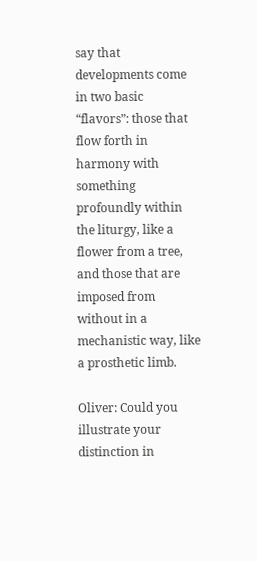say that developments come in two basic “flavors”: those that flow forth in harmony with something profoundly within the liturgy, like a flower from a tree, and those that are imposed from without in a mechanistic way, like a prosthetic limb.

Oliver: Could you illustrate your distinction in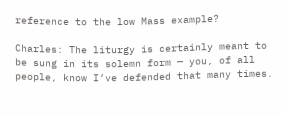reference to the low Mass example?

Charles: The liturgy is certainly meant to be sung in its solemn form — you, of all people, know I’ve defended that many times.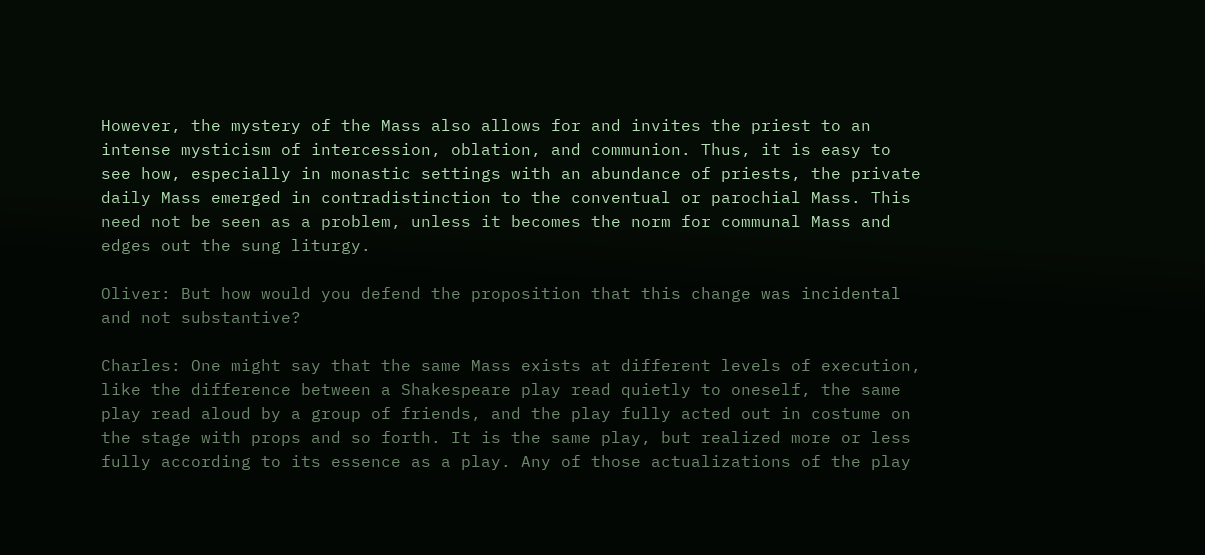However, the mystery of the Mass also allows for and invites the priest to an intense mysticism of intercession, oblation, and communion. Thus, it is easy to see how, especially in monastic settings with an abundance of priests, the private daily Mass emerged in contradistinction to the conventual or parochial Mass. This need not be seen as a problem, unless it becomes the norm for communal Mass and edges out the sung liturgy.

Oliver: But how would you defend the proposition that this change was incidental and not substantive?

Charles: One might say that the same Mass exists at different levels of execution, like the difference between a Shakespeare play read quietly to oneself, the same play read aloud by a group of friends, and the play fully acted out in costume on the stage with props and so forth. It is the same play, but realized more or less fully according to its essence as a play. Any of those actualizations of the play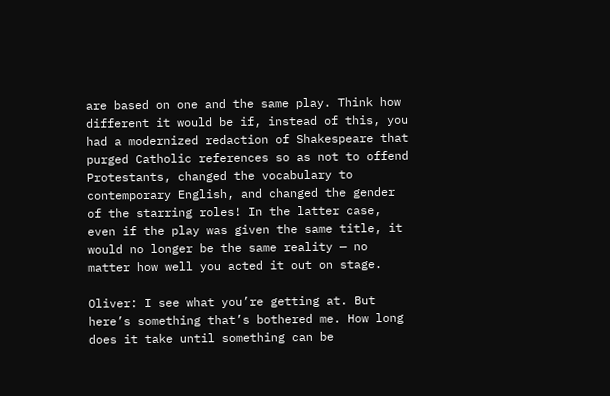are based on one and the same play. Think how different it would be if, instead of this, you had a modernized redaction of Shakespeare that purged Catholic references so as not to offend Protestants, changed the vocabulary to contemporary English, and changed the gender of the starring roles! In the latter case, even if the play was given the same title, it would no longer be the same reality — no matter how well you acted it out on stage.

Oliver: I see what you’re getting at. But here’s something that’s bothered me. How long does it take until something can be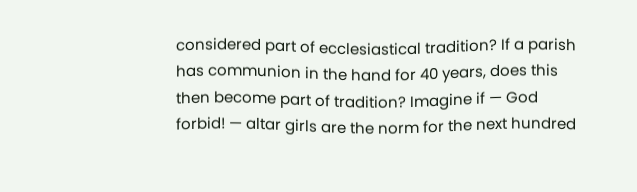considered part of ecclesiastical tradition? If a parish has communion in the hand for 40 years, does this then become part of tradition? Imagine if — God forbid! — altar girls are the norm for the next hundred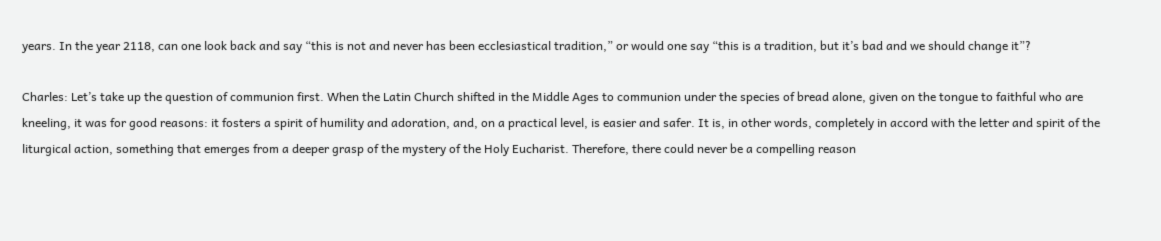years. In the year 2118, can one look back and say “this is not and never has been ecclesiastical tradition,” or would one say “this is a tradition, but it’s bad and we should change it”?

Charles: Let’s take up the question of communion first. When the Latin Church shifted in the Middle Ages to communion under the species of bread alone, given on the tongue to faithful who are kneeling, it was for good reasons: it fosters a spirit of humility and adoration, and, on a practical level, is easier and safer. It is, in other words, completely in accord with the letter and spirit of the liturgical action, something that emerges from a deeper grasp of the mystery of the Holy Eucharist. Therefore, there could never be a compelling reason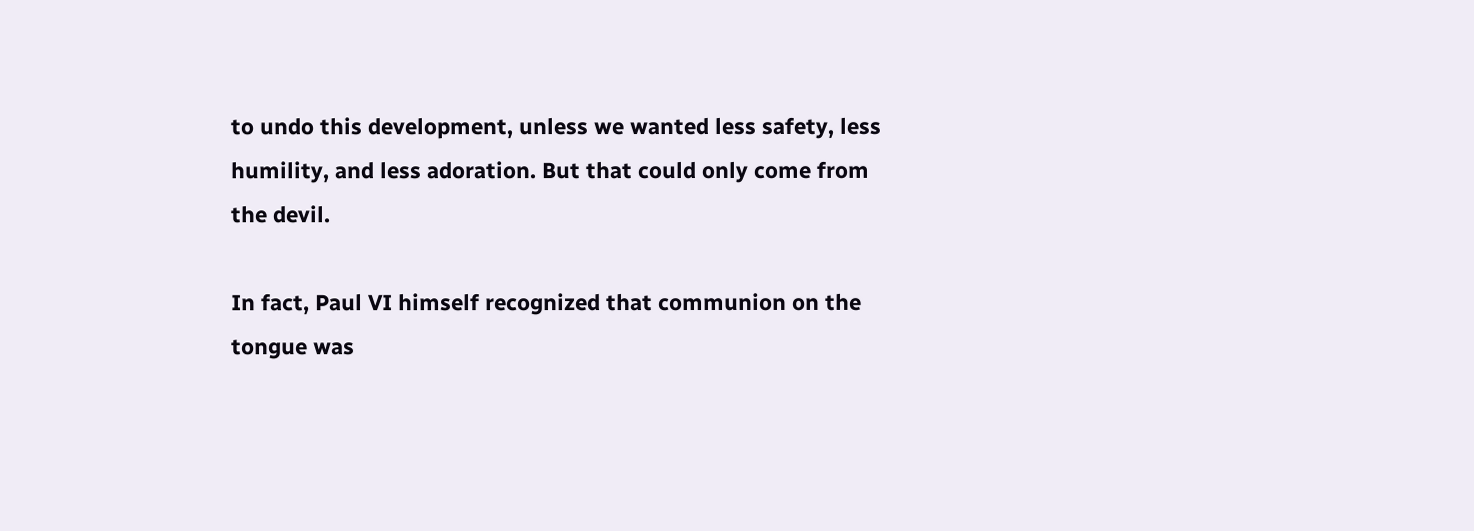to undo this development, unless we wanted less safety, less humility, and less adoration. But that could only come from the devil.

In fact, Paul VI himself recognized that communion on the tongue was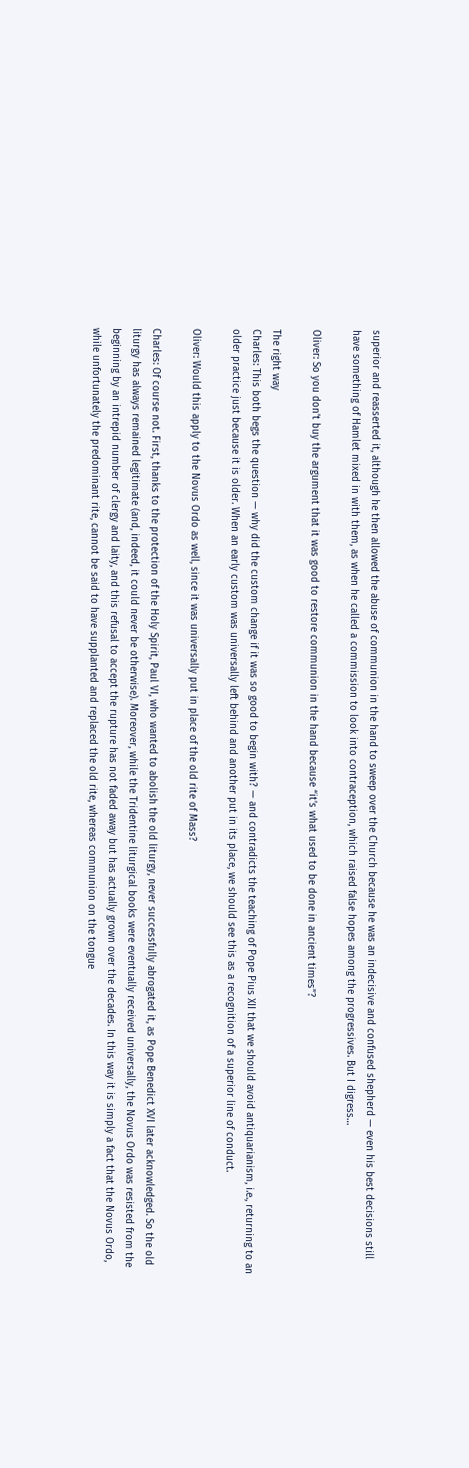superior and reasserted it, although he then allowed the abuse of communion in the hand to sweep over the Church because he was an indecisive and confused shepherd — even his best decisions still have something of Hamlet mixed in with them, as when he called a commission to look into contraception, which raised false hopes among the progressives. But I digress…

Oliver: So you don’t buy the argument that it was good to restore communion in the hand because “it’s what used to be done in ancient times”?

The right way
Charles: This both begs the question — why did the custom change if it was so good to begin with? — and contradicts the teaching of Pope Pius XII that we should avoid antiquarianism, i.e., returning to an older practice just because it is older. When an early custom was universally left behind and another put in its place, we should see this as a recognition of a superior line of conduct.

Oliver: Would this apply to the Novus Ordo as well, since it was universally put in place of the old rite of Mass?

Charles: Of course not. First, thanks to the protection of the Holy Spirit, Paul VI, who wanted to abolish the old liturgy, never successfully abrogated it, as Pope Benedict XVI later acknowledged. So the old liturgy has always remained legitimate (and, indeed, it could never be otherwise). Moreover, while the Tridentine liturgical books were eventually received universally, the Novus Ordo was resisted from the beginning by an intrepid number of clergy and laity, and this refusal to accept the rupture has not faded away but has actually grown over the decades. In this way it is simply a fact that the Novus Ordo, while unfortunately the predominant rite, cannot be said to have supplanted and replaced the old rite, whereas communion on the tongue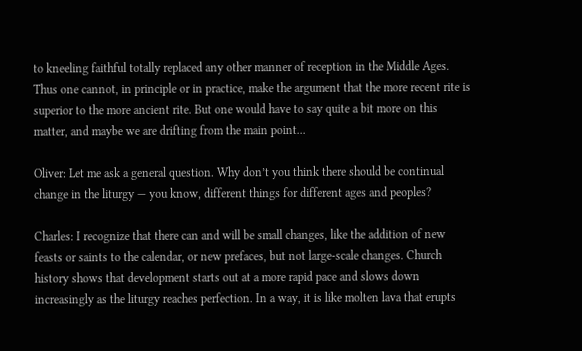to kneeling faithful totally replaced any other manner of reception in the Middle Ages. Thus one cannot, in principle or in practice, make the argument that the more recent rite is superior to the more ancient rite. But one would have to say quite a bit more on this matter, and maybe we are drifting from the main point...

Oliver: Let me ask a general question. Why don’t you think there should be continual change in the liturgy — you know, different things for different ages and peoples?

Charles: I recognize that there can and will be small changes, like the addition of new feasts or saints to the calendar, or new prefaces, but not large-scale changes. Church history shows that development starts out at a more rapid pace and slows down increasingly as the liturgy reaches perfection. In a way, it is like molten lava that erupts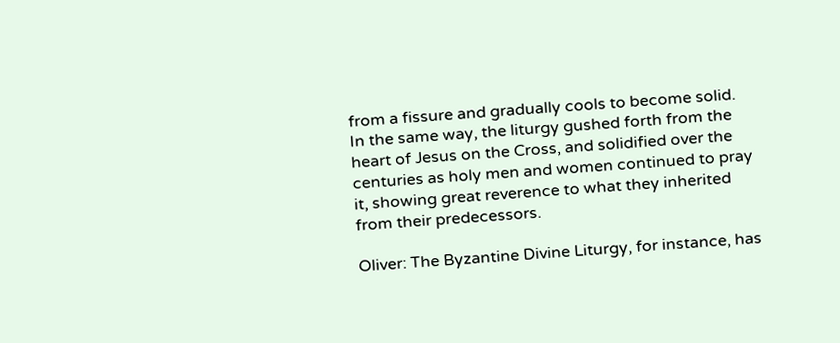from a fissure and gradually cools to become solid. In the same way, the liturgy gushed forth from the heart of Jesus on the Cross, and solidified over the centuries as holy men and women continued to pray it, showing great reverence to what they inherited from their predecessors.

Oliver: The Byzantine Divine Liturgy, for instance, has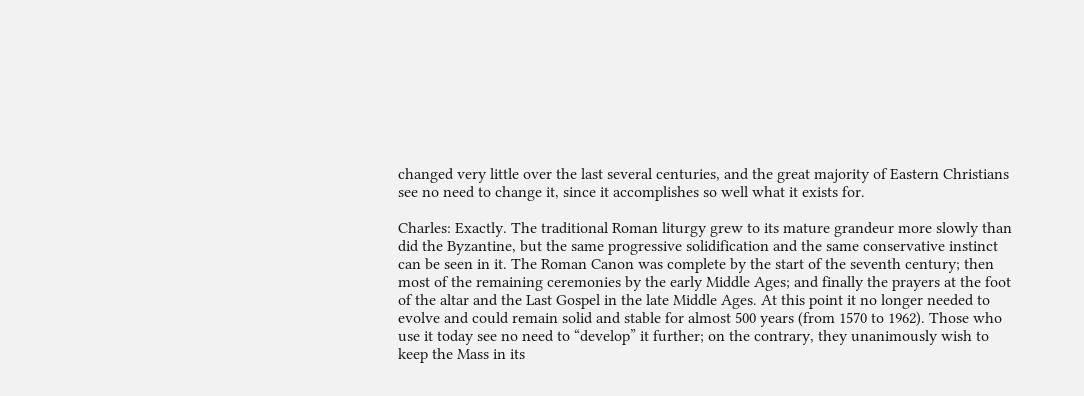changed very little over the last several centuries, and the great majority of Eastern Christians see no need to change it, since it accomplishes so well what it exists for.

Charles: Exactly. The traditional Roman liturgy grew to its mature grandeur more slowly than did the Byzantine, but the same progressive solidification and the same conservative instinct can be seen in it. The Roman Canon was complete by the start of the seventh century; then most of the remaining ceremonies by the early Middle Ages; and finally the prayers at the foot of the altar and the Last Gospel in the late Middle Ages. At this point it no longer needed to evolve and could remain solid and stable for almost 500 years (from 1570 to 1962). Those who use it today see no need to “develop” it further; on the contrary, they unanimously wish to keep the Mass in its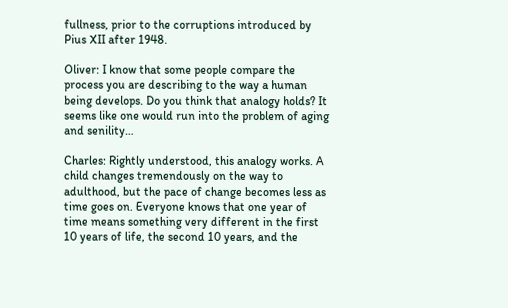fullness, prior to the corruptions introduced by Pius XII after 1948.

Oliver: I know that some people compare the process you are describing to the way a human being develops. Do you think that analogy holds? It seems like one would run into the problem of aging and senility…

Charles: Rightly understood, this analogy works. A child changes tremendously on the way to adulthood, but the pace of change becomes less as time goes on. Everyone knows that one year of time means something very different in the first 10 years of life, the second 10 years, and the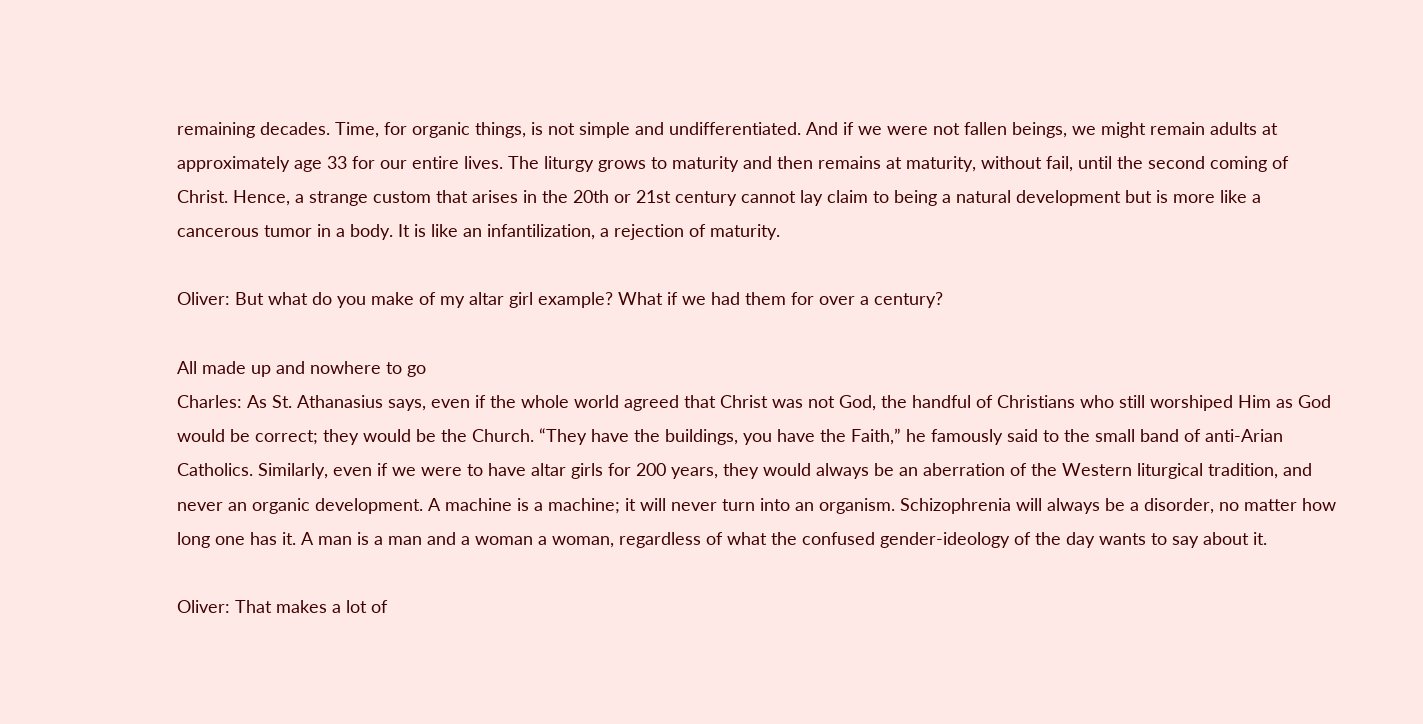remaining decades. Time, for organic things, is not simple and undifferentiated. And if we were not fallen beings, we might remain adults at approximately age 33 for our entire lives. The liturgy grows to maturity and then remains at maturity, without fail, until the second coming of Christ. Hence, a strange custom that arises in the 20th or 21st century cannot lay claim to being a natural development but is more like a cancerous tumor in a body. It is like an infantilization, a rejection of maturity.

Oliver: But what do you make of my altar girl example? What if we had them for over a century?

All made up and nowhere to go
Charles: As St. Athanasius says, even if the whole world agreed that Christ was not God, the handful of Christians who still worshiped Him as God would be correct; they would be the Church. “They have the buildings, you have the Faith,” he famously said to the small band of anti-Arian Catholics. Similarly, even if we were to have altar girls for 200 years, they would always be an aberration of the Western liturgical tradition, and never an organic development. A machine is a machine; it will never turn into an organism. Schizophrenia will always be a disorder, no matter how long one has it. A man is a man and a woman a woman, regardless of what the confused gender-ideology of the day wants to say about it.

Oliver: That makes a lot of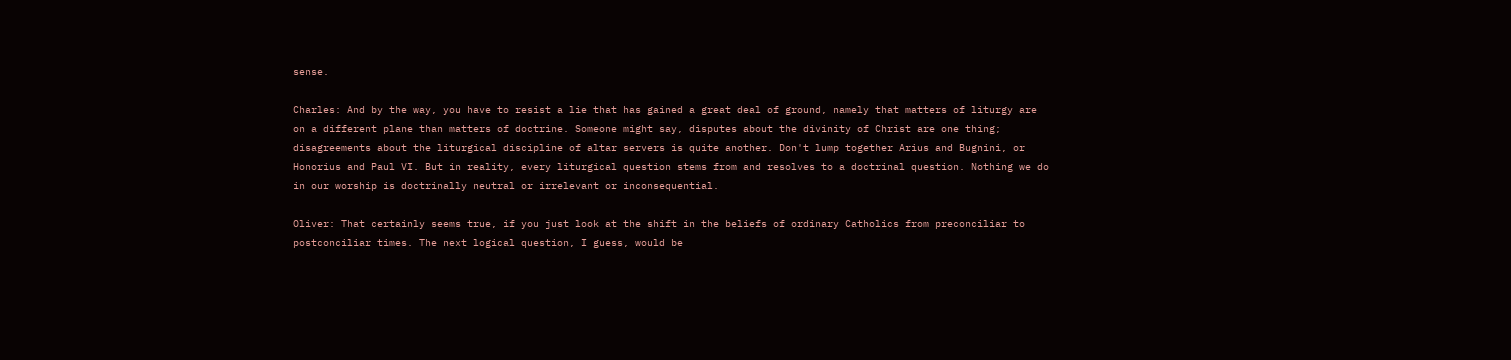sense.

Charles: And by the way, you have to resist a lie that has gained a great deal of ground, namely that matters of liturgy are on a different plane than matters of doctrine. Someone might say, disputes about the divinity of Christ are one thing; disagreements about the liturgical discipline of altar servers is quite another. Don't lump together Arius and Bugnini, or Honorius and Paul VI. But in reality, every liturgical question stems from and resolves to a doctrinal question. Nothing we do in our worship is doctrinally neutral or irrelevant or inconsequential.

Oliver: That certainly seems true, if you just look at the shift in the beliefs of ordinary Catholics from preconciliar to postconciliar times. The next logical question, I guess, would be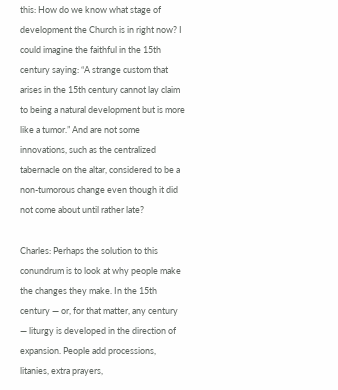this: How do we know what stage of development the Church is in right now? I could imagine the faithful in the 15th century saying: “A strange custom that arises in the 15th century cannot lay claim to being a natural development but is more like a tumor.” And are not some innovations, such as the centralized tabernacle on the altar, considered to be a non-tumorous change even though it did not come about until rather late?

Charles: Perhaps the solution to this conundrum is to look at why people make the changes they make. In the 15th century — or, for that matter, any century — liturgy is developed in the direction of expansion. People add processions, litanies, extra prayers,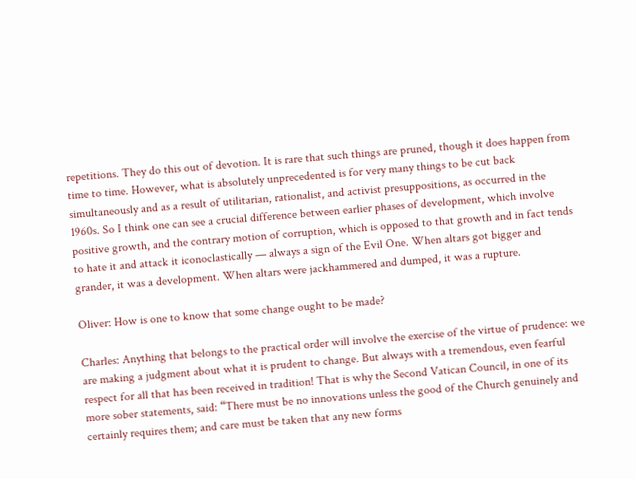repetitions. They do this out of devotion. It is rare that such things are pruned, though it does happen from time to time. However, what is absolutely unprecedented is for very many things to be cut back simultaneously and as a result of utilitarian, rationalist, and activist presuppositions, as occurred in the 1960s. So I think one can see a crucial difference between earlier phases of development, which involve positive growth, and the contrary motion of corruption, which is opposed to that growth and in fact tends to hate it and attack it iconoclastically — always a sign of the Evil One. When altars got bigger and grander, it was a development. When altars were jackhammered and dumped, it was a rupture.

Oliver: How is one to know that some change ought to be made?

Charles: Anything that belongs to the practical order will involve the exercise of the virtue of prudence: we are making a judgment about what it is prudent to change. But always with a tremendous, even fearful respect for all that has been received in tradition! That is why the Second Vatican Council, in one of its more sober statements, said: “There must be no innovations unless the good of the Church genuinely and certainly requires them; and care must be taken that any new forms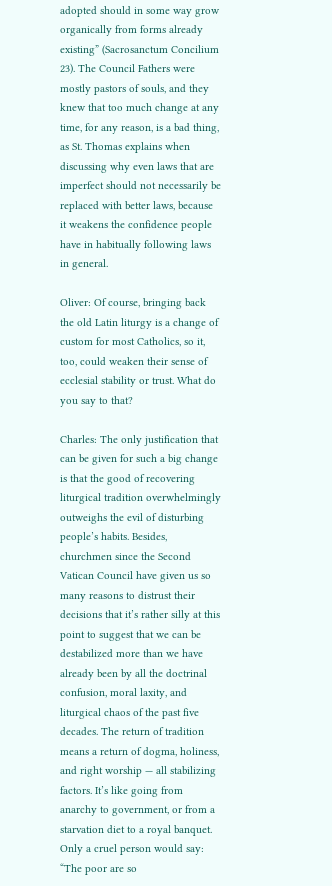adopted should in some way grow organically from forms already existing” (Sacrosanctum Concilium 23). The Council Fathers were mostly pastors of souls, and they knew that too much change at any time, for any reason, is a bad thing, as St. Thomas explains when discussing why even laws that are imperfect should not necessarily be replaced with better laws, because it weakens the confidence people have in habitually following laws in general.

Oliver: Of course, bringing back the old Latin liturgy is a change of custom for most Catholics, so it, too, could weaken their sense of ecclesial stability or trust. What do you say to that?

Charles: The only justification that can be given for such a big change is that the good of recovering liturgical tradition overwhelmingly outweighs the evil of disturbing people’s habits. Besides, churchmen since the Second Vatican Council have given us so many reasons to distrust their decisions that it’s rather silly at this point to suggest that we can be destabilized more than we have already been by all the doctrinal confusion, moral laxity, and liturgical chaos of the past five decades. The return of tradition means a return of dogma, holiness, and right worship — all stabilizing factors. It’s like going from anarchy to government, or from a starvation diet to a royal banquet. Only a cruel person would say: “The poor are so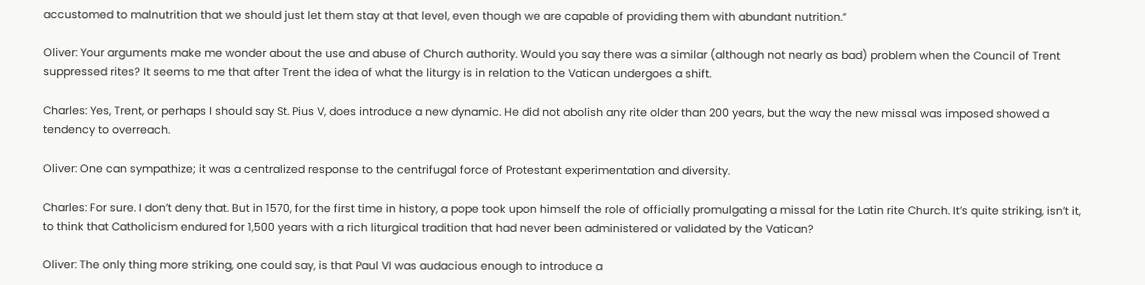accustomed to malnutrition that we should just let them stay at that level, even though we are capable of providing them with abundant nutrition.”

Oliver: Your arguments make me wonder about the use and abuse of Church authority. Would you say there was a similar (although not nearly as bad) problem when the Council of Trent suppressed rites? It seems to me that after Trent the idea of what the liturgy is in relation to the Vatican undergoes a shift.

Charles: Yes, Trent, or perhaps I should say St. Pius V, does introduce a new dynamic. He did not abolish any rite older than 200 years, but the way the new missal was imposed showed a tendency to overreach.

Oliver: One can sympathize; it was a centralized response to the centrifugal force of Protestant experimentation and diversity.

Charles: For sure. I don’t deny that. But in 1570, for the first time in history, a pope took upon himself the role of officially promulgating a missal for the Latin rite Church. It’s quite striking, isn’t it, to think that Catholicism endured for 1,500 years with a rich liturgical tradition that had never been administered or validated by the Vatican?

Oliver: The only thing more striking, one could say, is that Paul VI was audacious enough to introduce a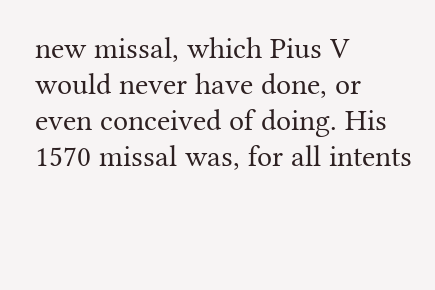new missal, which Pius V would never have done, or even conceived of doing. His 1570 missal was, for all intents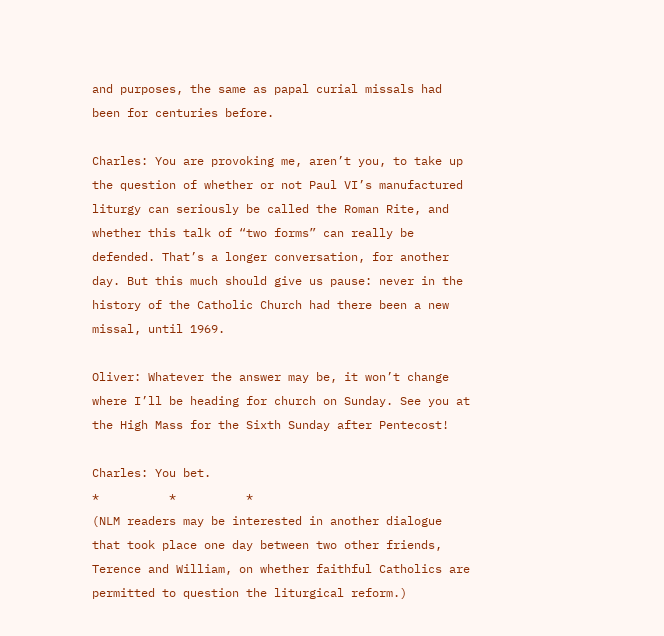and purposes, the same as papal curial missals had been for centuries before.

Charles: You are provoking me, aren’t you, to take up the question of whether or not Paul VI’s manufactured liturgy can seriously be called the Roman Rite, and whether this talk of “two forms” can really be defended. That’s a longer conversation, for another day. But this much should give us pause: never in the history of the Catholic Church had there been a new missal, until 1969.

Oliver: Whatever the answer may be, it won’t change where I’ll be heading for church on Sunday. See you at the High Mass for the Sixth Sunday after Pentecost!

Charles: You bet.
*          *          *
(NLM readers may be interested in another dialogue that took place one day between two other friends, Terence and William, on whether faithful Catholics are permitted to question the liturgical reform.)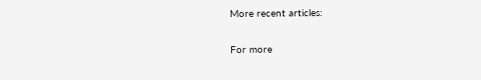More recent articles:

For more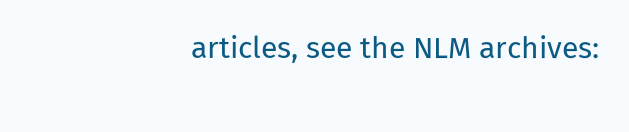articles, see the NLM archives: